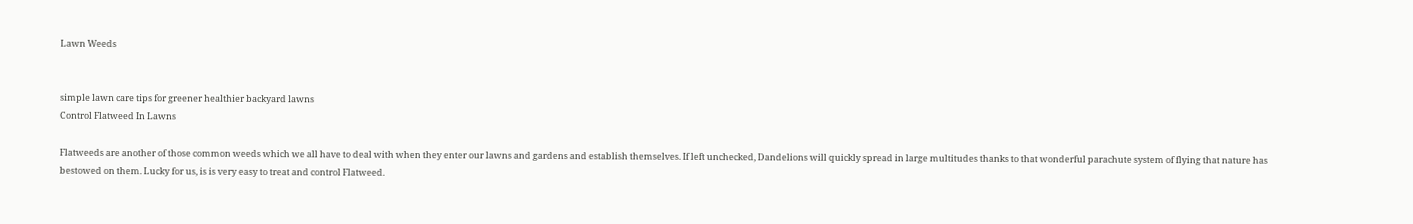Lawn Weeds


simple lawn care tips for greener healthier backyard lawns
Control Flatweed In Lawns

Flatweeds are another of those common weeds which we all have to deal with when they enter our lawns and gardens and establish themselves. If left unchecked, Dandelions will quickly spread in large multitudes thanks to that wonderful parachute system of flying that nature has bestowed on them. Lucky for us, is is very easy to treat and control Flatweed.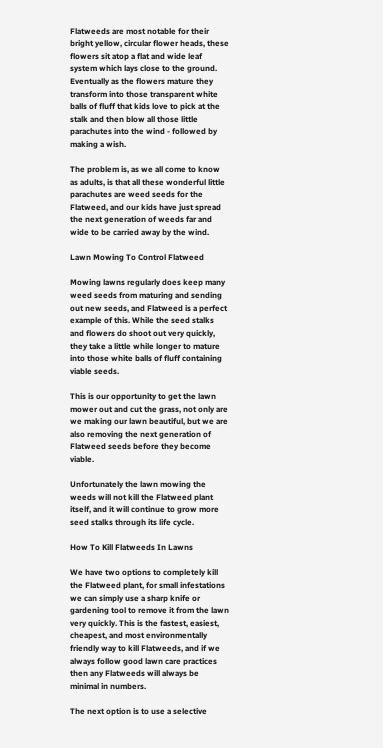Flatweeds are most notable for their bright yellow, circular flower heads, these flowers sit atop a flat and wide leaf system which lays close to the ground. Eventually as the flowers mature they transform into those transparent white balls of fluff that kids love to pick at the stalk and then blow all those little parachutes into the wind - followed by making a wish.

The problem is, as we all come to know as adults, is that all these wonderful little parachutes are weed seeds for the Flatweed, and our kids have just spread the next generation of weeds far and wide to be carried away by the wind.

Lawn Mowing To Control Flatweed

Mowing lawns regularly does keep many weed seeds from maturing and sending out new seeds, and Flatweed is a perfect example of this. While the seed stalks and flowers do shoot out very quickly, they take a little while longer to mature into those white balls of fluff containing viable seeds.

This is our opportunity to get the lawn mower out and cut the grass, not only are we making our lawn beautiful, but we are also removing the next generation of Flatweed seeds before they become viable.

Unfortunately the lawn mowing the weeds will not kill the Flatweed plant itself, and it will continue to grow more seed stalks through its life cycle.

How To Kill Flatweeds In Lawns

We have two options to completely kill the Flatweed plant, for small infestations we can simply use a sharp knife or gardening tool to remove it from the lawn very quickly. This is the fastest, easiest, cheapest, and most environmentally friendly way to kill Flatweeds, and if we always follow good lawn care practices then any Flatweeds will always be minimal in numbers.

The next option is to use a selective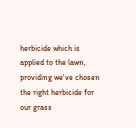herbicide which is applied to the lawn, providing we've chosen the right herbicide for our grass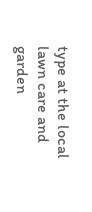type at the local lawn care and garden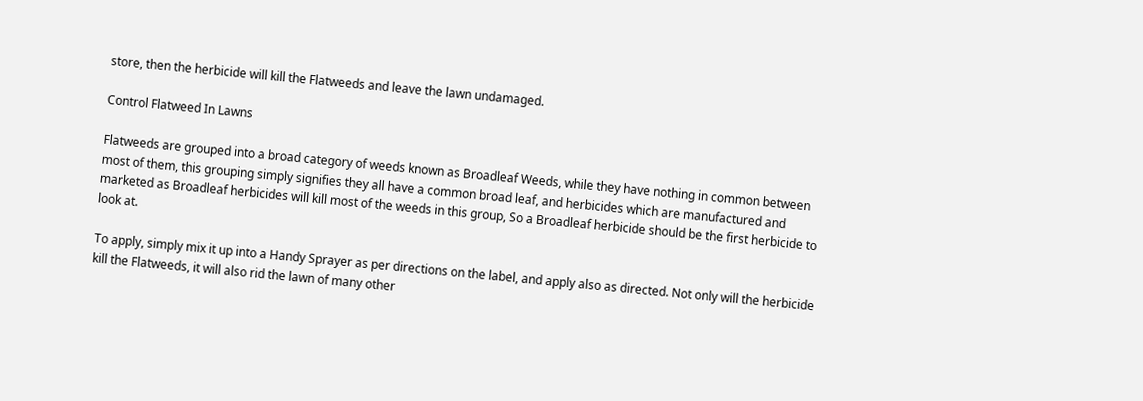store, then the herbicide will kill the Flatweeds and leave the lawn undamaged.

Control Flatweed In Lawns

Flatweeds are grouped into a broad category of weeds known as Broadleaf Weeds, while they have nothing in common between most of them, this grouping simply signifies they all have a common broad leaf, and herbicides which are manufactured and marketed as Broadleaf herbicides will kill most of the weeds in this group, So a Broadleaf herbicide should be the first herbicide to look at.

To apply, simply mix it up into a Handy Sprayer as per directions on the label, and apply also as directed. Not only will the herbicide kill the Flatweeds, it will also rid the lawn of many other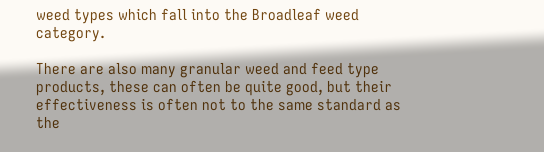weed types which fall into the Broadleaf weed category.

There are also many granular weed and feed type products, these can often be quite good, but their effectiveness is often not to the same standard as the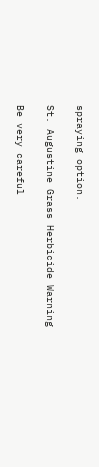spraying option.

St. Augustine Grass Herbicide Warning

Be very careful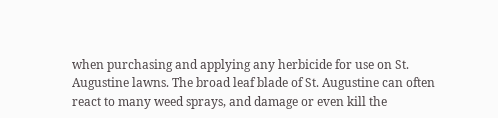when purchasing and applying any herbicide for use on St. Augustine lawns. The broad leaf blade of St. Augustine can often react to many weed sprays, and damage or even kill the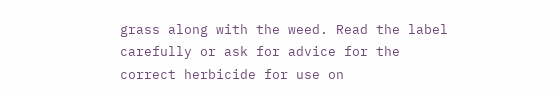grass along with the weed. Read the label carefully or ask for advice for the correct herbicide for use on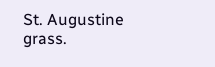St. Augustine grass.